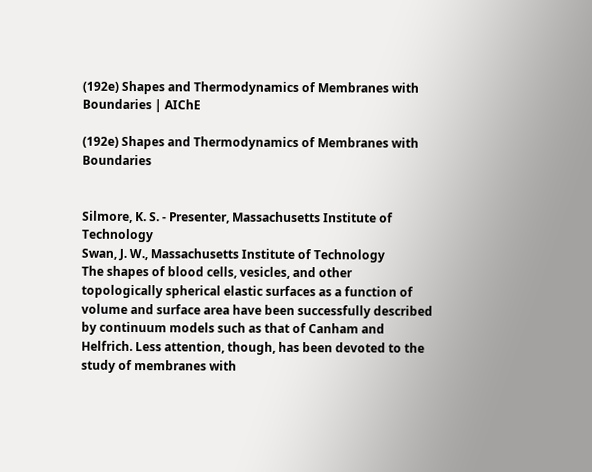(192e) Shapes and Thermodynamics of Membranes with Boundaries | AIChE

(192e) Shapes and Thermodynamics of Membranes with Boundaries


Silmore, K. S. - Presenter, Massachusetts Institute of Technology
Swan, J. W., Massachusetts Institute of Technology
The shapes of blood cells, vesicles, and other topologically spherical elastic surfaces as a function of volume and surface area have been successfully described by continuum models such as that of Canham and Helfrich. Less attention, though, has been devoted to the study of membranes with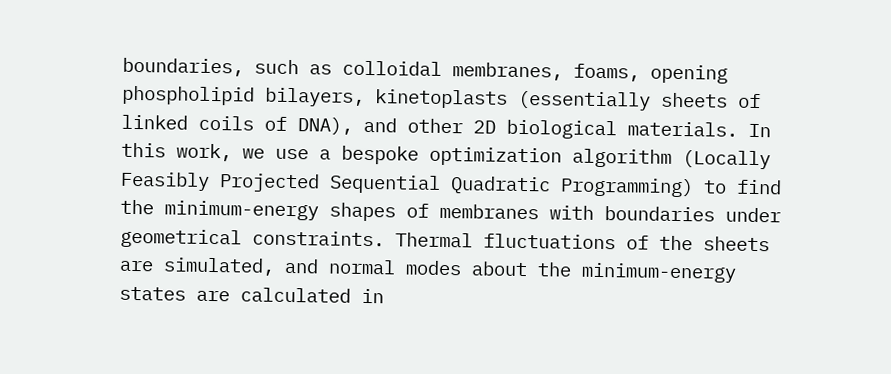boundaries, such as colloidal membranes, foams, opening phospholipid bilayers, kinetoplasts (essentially sheets of linked coils of DNA), and other 2D biological materials. In this work, we use a bespoke optimization algorithm (Locally Feasibly Projected Sequential Quadratic Programming) to find the minimum-energy shapes of membranes with boundaries under geometrical constraints. Thermal fluctuations of the sheets are simulated, and normal modes about the minimum-energy states are calculated in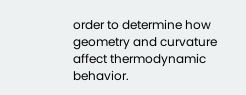order to determine how geometry and curvature affect thermodynamic behavior.